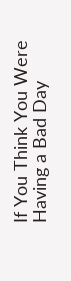If You Think You Were Having a Bad Day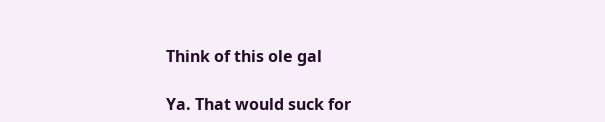Think of this ole gal

Ya. That would suck for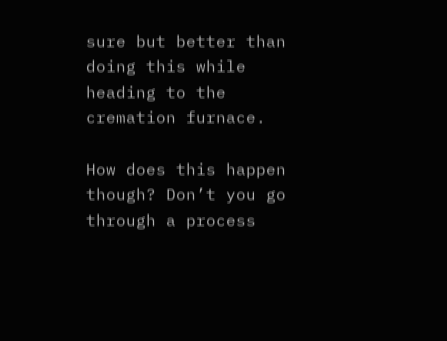sure but better than doing this while heading to the cremation furnace.

How does this happen though? Don’t you go through a process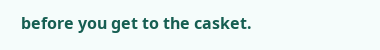before you get to the casket.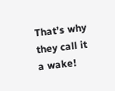That’s why they call it a wake!